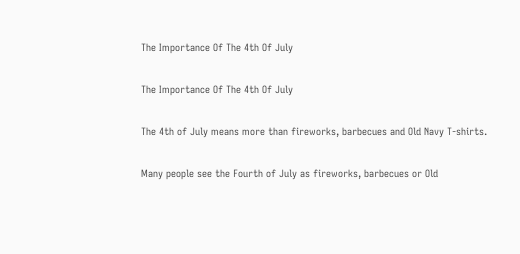The Importance Of The 4th Of July

The Importance Of The 4th Of July

The 4th of July means more than fireworks, barbecues and Old Navy T-shirts.

Many people see the Fourth of July as fireworks, barbecues or Old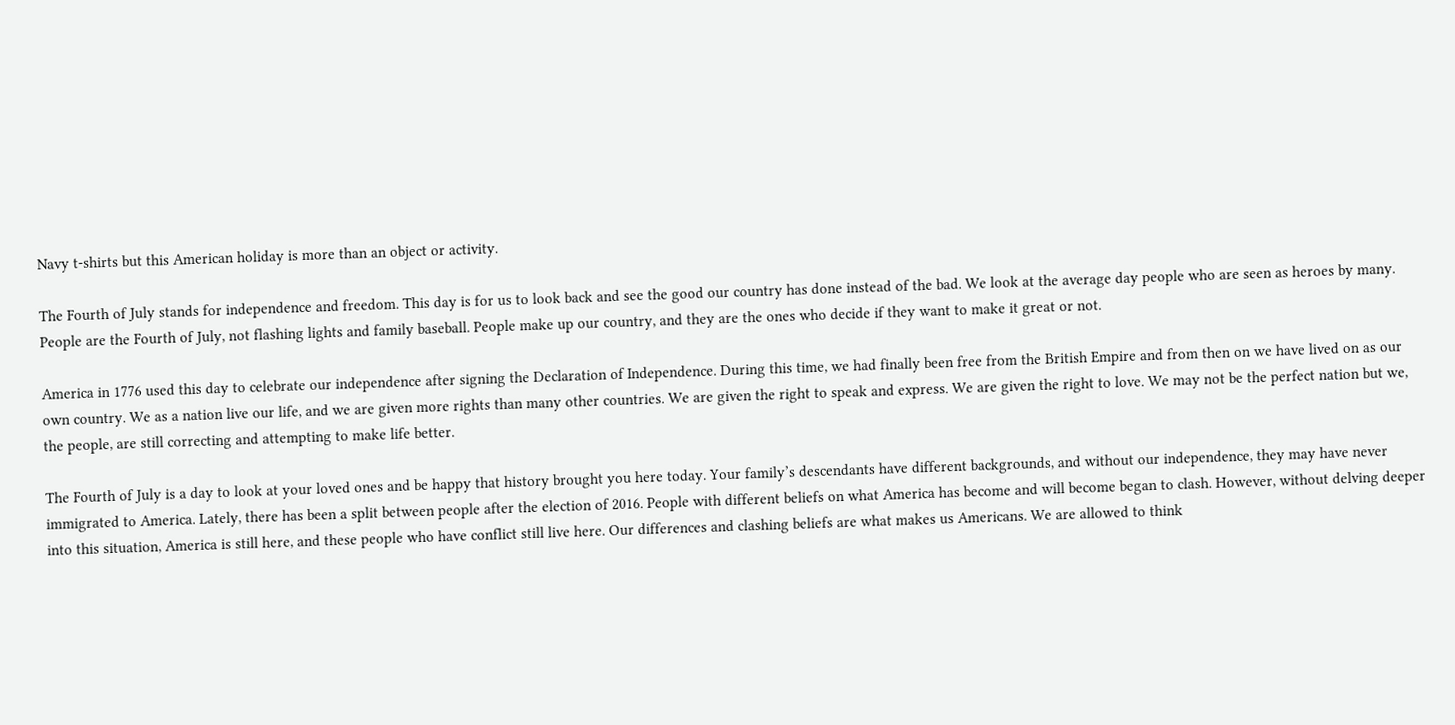Navy t-shirts but this American holiday is more than an object or activity.

The Fourth of July stands for independence and freedom. This day is for us to look back and see the good our country has done instead of the bad. We look at the average day people who are seen as heroes by many. People are the Fourth of July, not flashing lights and family baseball. People make up our country, and they are the ones who decide if they want to make it great or not.

America in 1776 used this day to celebrate our independence after signing the Declaration of Independence. During this time, we had finally been free from the British Empire and from then on we have lived on as our own country. We as a nation live our life, and we are given more rights than many other countries. We are given the right to speak and express. We are given the right to love. We may not be the perfect nation but we, the people, are still correcting and attempting to make life better.

The Fourth of July is a day to look at your loved ones and be happy that history brought you here today. Your family’s descendants have different backgrounds, and without our independence, they may have never immigrated to America. Lately, there has been a split between people after the election of 2016. People with different beliefs on what America has become and will become began to clash. However, without delving deeper into this situation, America is still here, and these people who have conflict still live here. Our differences and clashing beliefs are what makes us Americans. We are allowed to think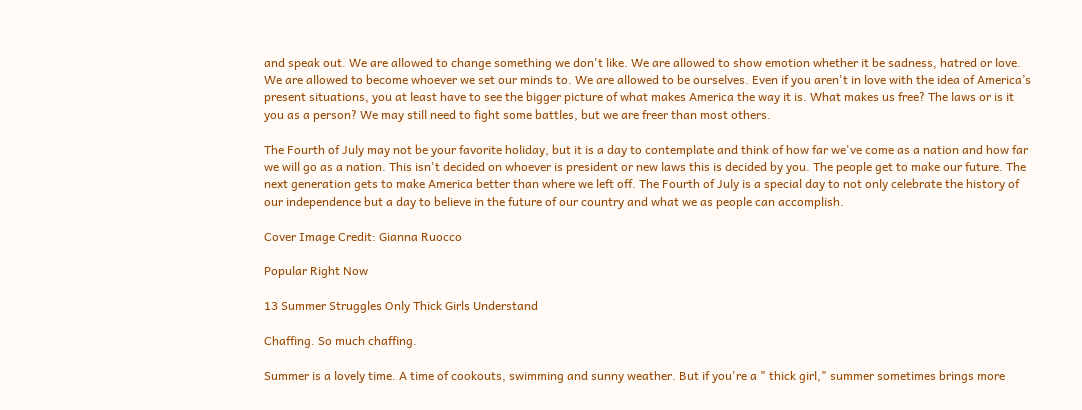and speak out. We are allowed to change something we don't like. We are allowed to show emotion whether it be sadness, hatred or love. We are allowed to become whoever we set our minds to. We are allowed to be ourselves. Even if you aren't in love with the idea of America’s present situations, you at least have to see the bigger picture of what makes America the way it is. What makes us free? The laws or is it you as a person? We may still need to fight some battles, but we are freer than most others.

The Fourth of July may not be your favorite holiday, but it is a day to contemplate and think of how far we've come as a nation and how far we will go as a nation. This isn't decided on whoever is president or new laws this is decided by you. The people get to make our future. The next generation gets to make America better than where we left off. The Fourth of July is a special day to not only celebrate the history of our independence but a day to believe in the future of our country and what we as people can accomplish.

Cover Image Credit: Gianna Ruocco

Popular Right Now

13 Summer Struggles Only Thick Girls Understand

Chaffing. So much chaffing.

Summer is a lovely time. A time of cookouts, swimming and sunny weather. But if you're a " thick girl," summer sometimes brings more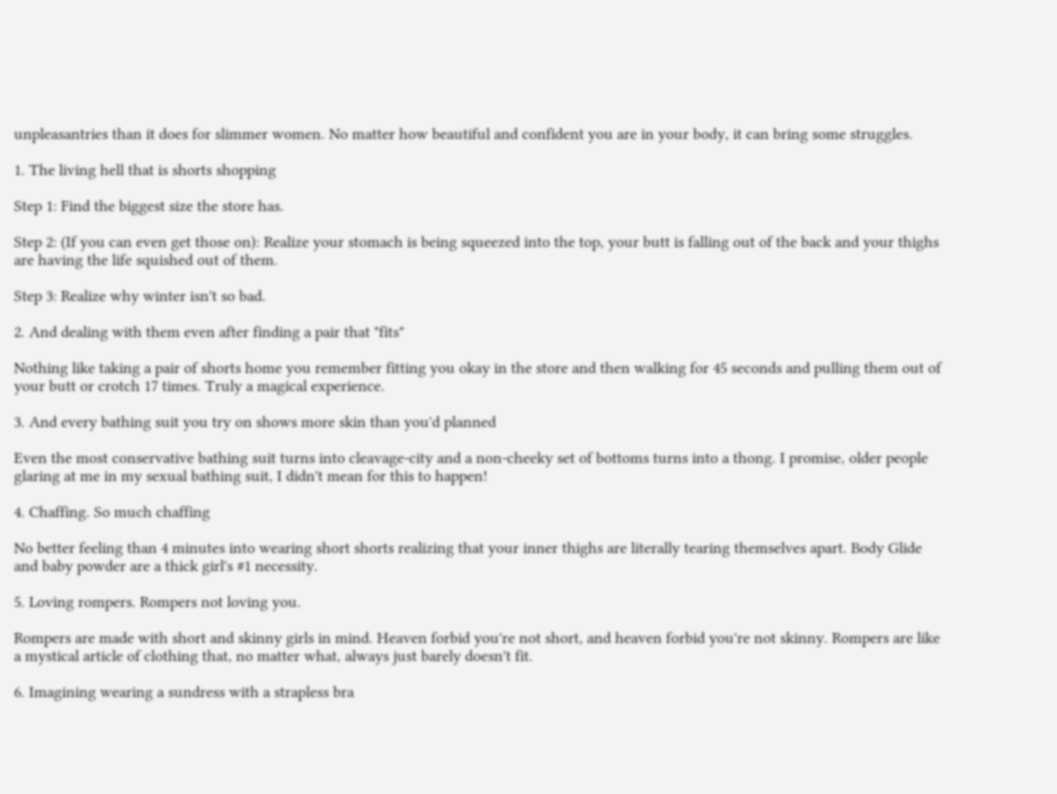unpleasantries than it does for slimmer women. No matter how beautiful and confident you are in your body, it can bring some struggles.

1. The living hell that is shorts shopping

Step 1: Find the biggest size the store has.

Step 2: (If you can even get those on): Realize your stomach is being squeezed into the top, your butt is falling out of the back and your thighs are having the life squished out of them.

Step 3: Realize why winter isn't so bad.

2. And dealing with them even after finding a pair that "fits"

Nothing like taking a pair of shorts home you remember fitting you okay in the store and then walking for 45 seconds and pulling them out of your butt or crotch 17 times. Truly a magical experience.

3. And every bathing suit you try on shows more skin than you'd planned

Even the most conservative bathing suit turns into cleavage-city and a non-cheeky set of bottoms turns into a thong. I promise, older people glaring at me in my sexual bathing suit, I didn't mean for this to happen!

4. Chaffing. So much chaffing

No better feeling than 4 minutes into wearing short shorts realizing that your inner thighs are literally tearing themselves apart. Body Glide and baby powder are a thick girl's #1 necessity.

5. Loving rompers. Rompers not loving you.

Rompers are made with short and skinny girls in mind. Heaven forbid you're not short, and heaven forbid you're not skinny. Rompers are like a mystical article of clothing that, no matter what, always just barely doesn't fit.

6. Imagining wearing a sundress with a strapless bra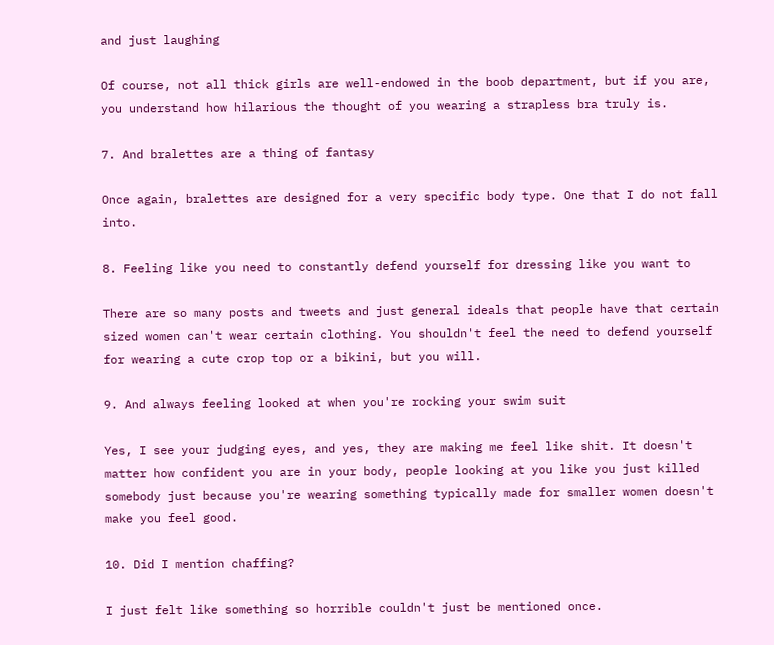and just laughing

Of course, not all thick girls are well-endowed in the boob department, but if you are, you understand how hilarious the thought of you wearing a strapless bra truly is.

7. And bralettes are a thing of fantasy

Once again, bralettes are designed for a very specific body type. One that I do not fall into.

8. Feeling like you need to constantly defend yourself for dressing like you want to

There are so many posts and tweets and just general ideals that people have that certain sized women can't wear certain clothing. You shouldn't feel the need to defend yourself for wearing a cute crop top or a bikini, but you will.

9. And always feeling looked at when you're rocking your swim suit

Yes, I see your judging eyes, and yes, they are making me feel like shit. It doesn't matter how confident you are in your body, people looking at you like you just killed somebody just because you're wearing something typically made for smaller women doesn't make you feel good.

10. Did I mention chaffing?

I just felt like something so horrible couldn't just be mentioned once.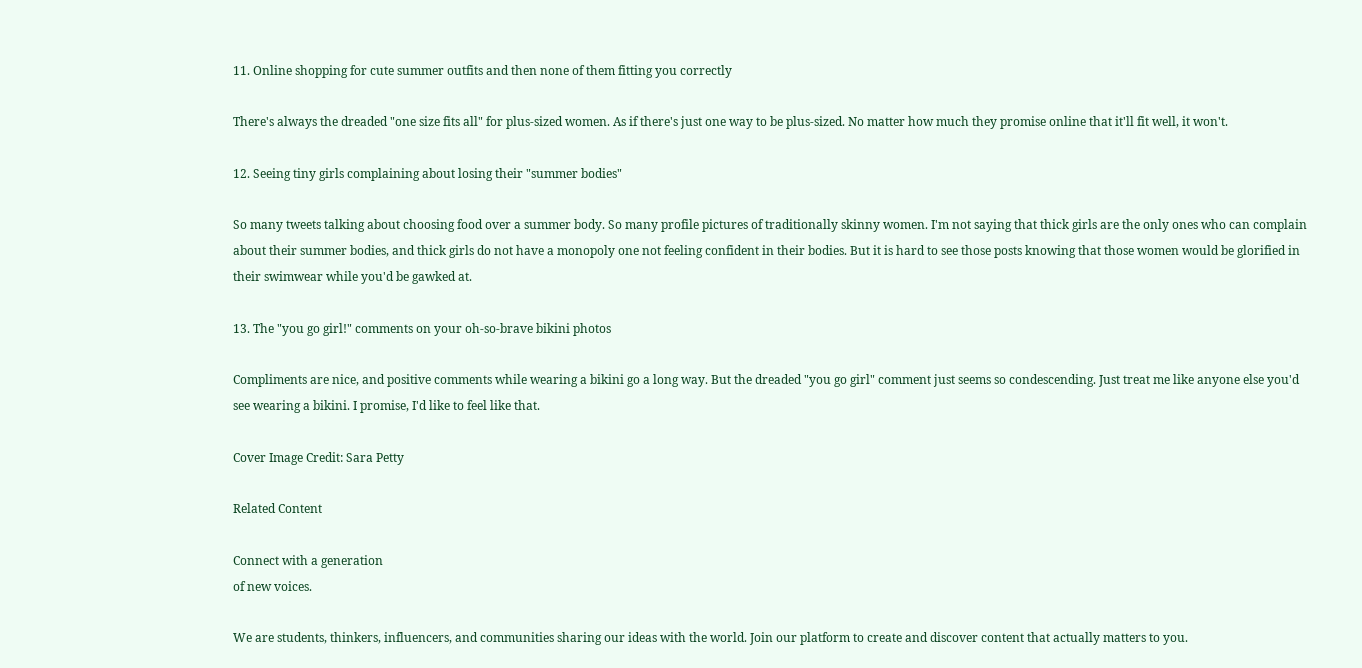11. Online shopping for cute summer outfits and then none of them fitting you correctly

There's always the dreaded "one size fits all" for plus-sized women. As if there's just one way to be plus-sized. No matter how much they promise online that it'll fit well, it won't.

12. Seeing tiny girls complaining about losing their "summer bodies"

So many tweets talking about choosing food over a summer body. So many profile pictures of traditionally skinny women. I'm not saying that thick girls are the only ones who can complain about their summer bodies, and thick girls do not have a monopoly one not feeling confident in their bodies. But it is hard to see those posts knowing that those women would be glorified in their swimwear while you'd be gawked at.

13. The "you go girl!" comments on your oh-so-brave bikini photos

Compliments are nice, and positive comments while wearing a bikini go a long way. But the dreaded "you go girl" comment just seems so condescending. Just treat me like anyone else you'd see wearing a bikini. I promise, I'd like to feel like that.

Cover Image Credit: Sara Petty

Related Content

Connect with a generation
of new voices.

We are students, thinkers, influencers, and communities sharing our ideas with the world. Join our platform to create and discover content that actually matters to you.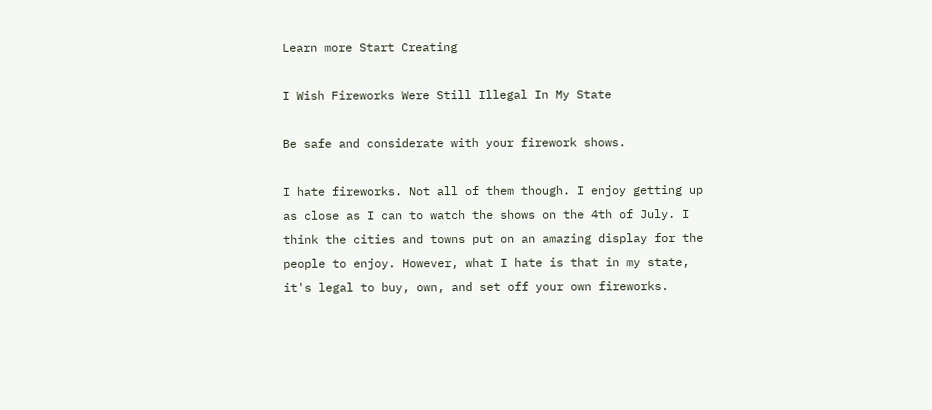Learn more Start Creating

I Wish Fireworks Were Still Illegal In My State

Be safe and considerate with your firework shows.

I hate fireworks. Not all of them though. I enjoy getting up as close as I can to watch the shows on the 4th of July. I think the cities and towns put on an amazing display for the people to enjoy. However, what I hate is that in my state, it's legal to buy, own, and set off your own fireworks.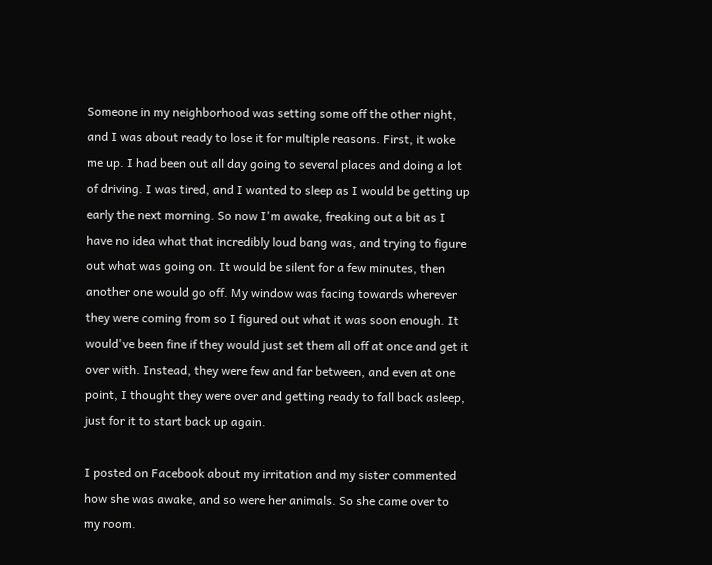Someone in my neighborhood was setting some off the other night, and I was about ready to lose it for multiple reasons. First, it woke me up. I had been out all day going to several places and doing a lot of driving. I was tired, and I wanted to sleep as I would be getting up early the next morning. So now I'm awake, freaking out a bit as I have no idea what that incredibly loud bang was, and trying to figure out what was going on. It would be silent for a few minutes, then another one would go off. My window was facing towards wherever they were coming from so I figured out what it was soon enough. It would've been fine if they would just set them all off at once and get it over with. Instead, they were few and far between, and even at one point, I thought they were over and getting ready to fall back asleep, just for it to start back up again.

I posted on Facebook about my irritation and my sister commented how she was awake, and so were her animals. So she came over to my room.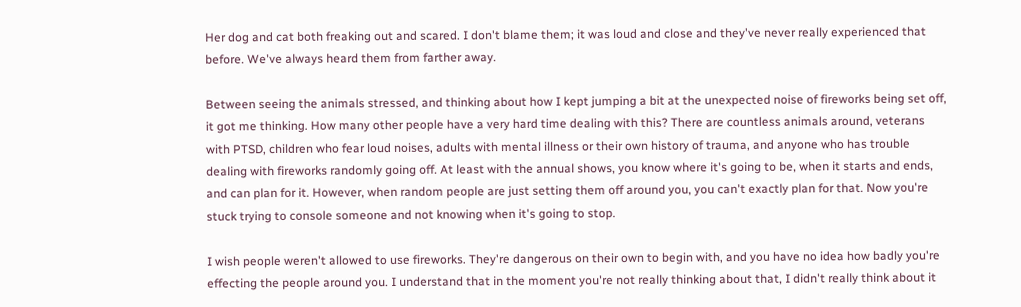Her dog and cat both freaking out and scared. I don't blame them; it was loud and close and they've never really experienced that before. We've always heard them from farther away.

Between seeing the animals stressed, and thinking about how I kept jumping a bit at the unexpected noise of fireworks being set off, it got me thinking. How many other people have a very hard time dealing with this? There are countless animals around, veterans with PTSD, children who fear loud noises, adults with mental illness or their own history of trauma, and anyone who has trouble dealing with fireworks randomly going off. At least with the annual shows, you know where it's going to be, when it starts and ends, and can plan for it. However, when random people are just setting them off around you, you can't exactly plan for that. Now you're stuck trying to console someone and not knowing when it's going to stop.

I wish people weren't allowed to use fireworks. They're dangerous on their own to begin with, and you have no idea how badly you're effecting the people around you. I understand that in the moment you're not really thinking about that, I didn't really think about it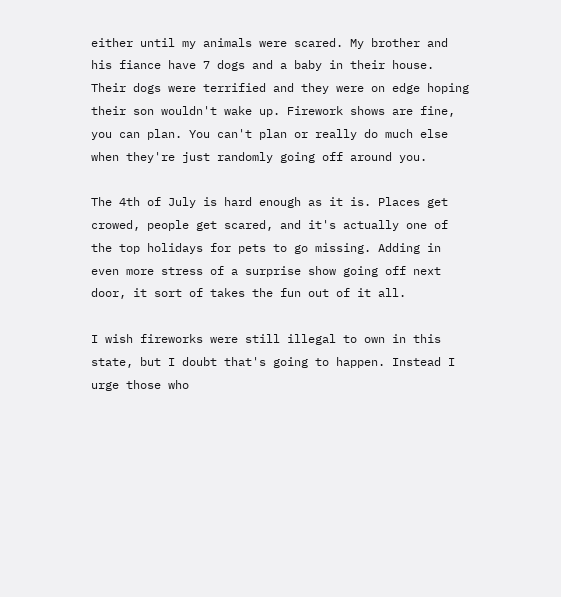either until my animals were scared. My brother and his fiance have 7 dogs and a baby in their house. Their dogs were terrified and they were on edge hoping their son wouldn't wake up. Firework shows are fine, you can plan. You can't plan or really do much else when they're just randomly going off around you.

The 4th of July is hard enough as it is. Places get crowed, people get scared, and it's actually one of the top holidays for pets to go missing. Adding in even more stress of a surprise show going off next door, it sort of takes the fun out of it all.

I wish fireworks were still illegal to own in this state, but I doubt that's going to happen. Instead I urge those who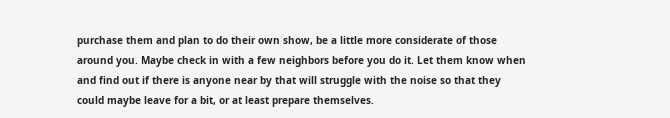purchase them and plan to do their own show, be a little more considerate of those around you. Maybe check in with a few neighbors before you do it. Let them know when and find out if there is anyone near by that will struggle with the noise so that they could maybe leave for a bit, or at least prepare themselves.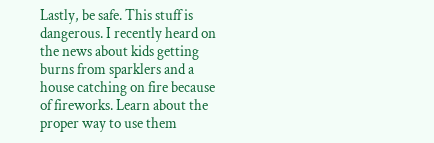Lastly, be safe. This stuff is dangerous. I recently heard on the news about kids getting burns from sparklers and a house catching on fire because of fireworks. Learn about the proper way to use them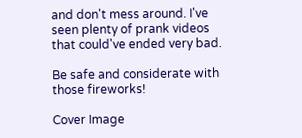and don't mess around. I've seen plenty of prank videos that could've ended very bad.

Be safe and considerate with those fireworks!

Cover Image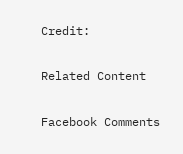Credit:

Related Content

Facebook Comments